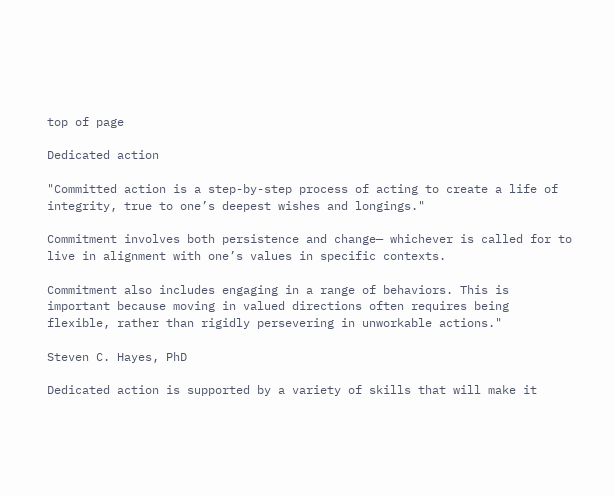top of page

Dedicated action

"Committed action is a step-by-step process of acting to create a life of integrity, true to one’s deepest wishes and longings."

Commitment involves both persistence and change— whichever is called for to live in alignment with one’s values in specific contexts.

Commitment also includes engaging in a range of behaviors. This is important because moving in valued directions often requires being flexible, rather than rigidly persevering in unworkable actions."

Steven C. Hayes, PhD

Dedicated action is supported by a variety of skills that will make it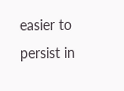easier to persist in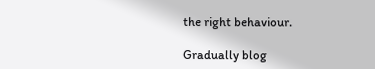the right behaviour.

Gradually blog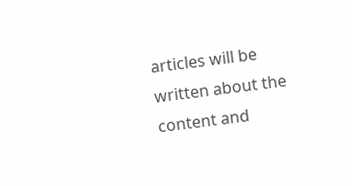articles will be written about the content and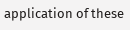application of these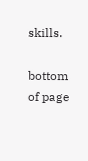skills.

bottom of page